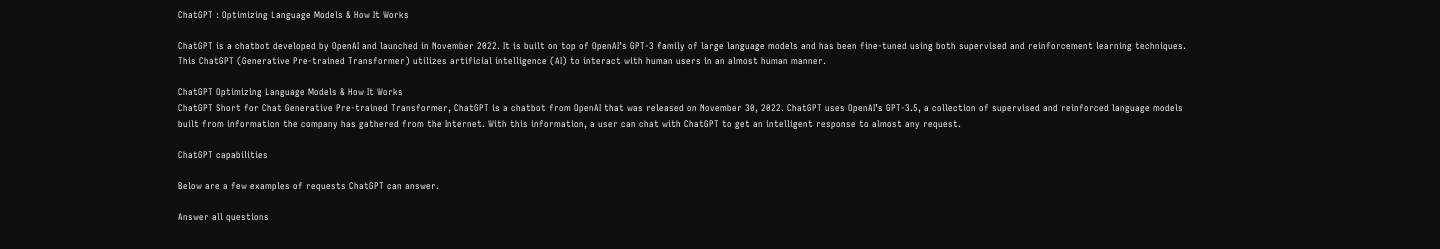ChatGPT : Optimizing Language Models & How It Works

ChatGPT is a chatbot developed by OpenAI and launched in November 2022. It is built on top of OpenAI’s GPT-3 family of large language models and has been fine-tuned using both supervised and reinforcement learning techniques. This ChatGPT (Generative Pre-trained Transformer) utilizes artificial intelligence (AI) to interact with human users in an almost human manner.

ChatGPT Optimizing Language Models & How It Works
ChatGPT Short for Chat Generative Pre-trained Transformer, ChatGPT is a chatbot from OpenAI that was released on November 30, 2022. ChatGPT uses OpenAI’s GPT-3.5, a collection of supervised and reinforced language models built from information the company has gathered from the Internet. With this information, a user can chat with ChatGPT to get an intelligent response to almost any request.

ChatGPT capabilities

Below are a few examples of requests ChatGPT can answer.

Answer all questions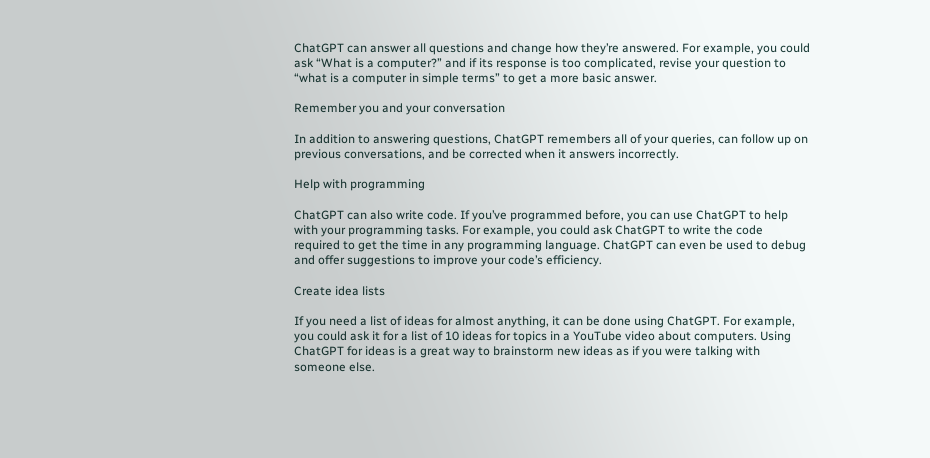ChatGPT can answer all questions and change how they’re answered. For example, you could ask “What is a computer?” and if its response is too complicated, revise your question to “what is a computer in simple terms” to get a more basic answer.

Remember you and your conversation

In addition to answering questions, ChatGPT remembers all of your queries, can follow up on previous conversations, and be corrected when it answers incorrectly.

Help with programming

ChatGPT can also write code. If you’ve programmed before, you can use ChatGPT to help with your programming tasks. For example, you could ask ChatGPT to write the code required to get the time in any programming language. ChatGPT can even be used to debug and offer suggestions to improve your code’s efficiency.

Create idea lists

If you need a list of ideas for almost anything, it can be done using ChatGPT. For example, you could ask it for a list of 10 ideas for topics in a YouTube video about computers. Using ChatGPT for ideas is a great way to brainstorm new ideas as if you were talking with someone else.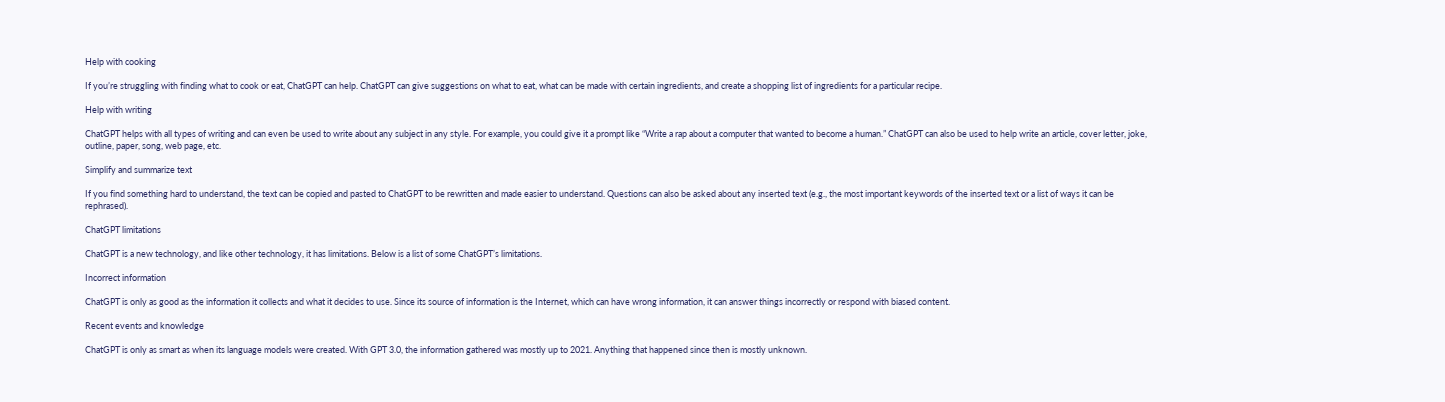Help with cooking

If you’re struggling with finding what to cook or eat, ChatGPT can help. ChatGPT can give suggestions on what to eat, what can be made with certain ingredients, and create a shopping list of ingredients for a particular recipe.

Help with writing

ChatGPT helps with all types of writing and can even be used to write about any subject in any style. For example, you could give it a prompt like “Write a rap about a computer that wanted to become a human.” ChatGPT can also be used to help write an article, cover letter, joke, outline, paper, song, web page, etc.

Simplify and summarize text

If you find something hard to understand, the text can be copied and pasted to ChatGPT to be rewritten and made easier to understand. Questions can also be asked about any inserted text (e.g., the most important keywords of the inserted text or a list of ways it can be rephrased).

ChatGPT limitations

ChatGPT is a new technology, and like other technology, it has limitations. Below is a list of some ChatGPT’s limitations.

Incorrect information

ChatGPT is only as good as the information it collects and what it decides to use. Since its source of information is the Internet, which can have wrong information, it can answer things incorrectly or respond with biased content.

Recent events and knowledge

ChatGPT is only as smart as when its language models were created. With GPT 3.0, the information gathered was mostly up to 2021. Anything that happened since then is mostly unknown.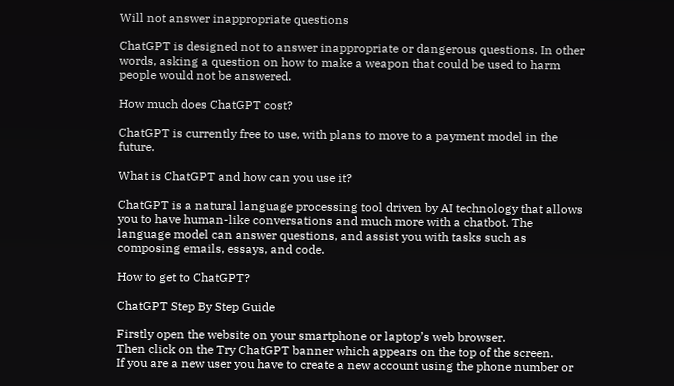Will not answer inappropriate questions

ChatGPT is designed not to answer inappropriate or dangerous questions. In other words, asking a question on how to make a weapon that could be used to harm people would not be answered.

How much does ChatGPT cost?

ChatGPT is currently free to use, with plans to move to a payment model in the future.

What is ChatGPT and how can you use it?

ChatGPT is a natural language processing tool driven by AI technology that allows you to have human-like conversations and much more with a chatbot. The language model can answer questions, and assist you with tasks such as composing emails, essays, and code.

How to get to ChatGPT?

ChatGPT Step By Step Guide

Firstly open the website on your smartphone or laptop’s web browser.
Then click on the Try ChatGPT banner which appears on the top of the screen.
If you are a new user you have to create a new account using the phone number or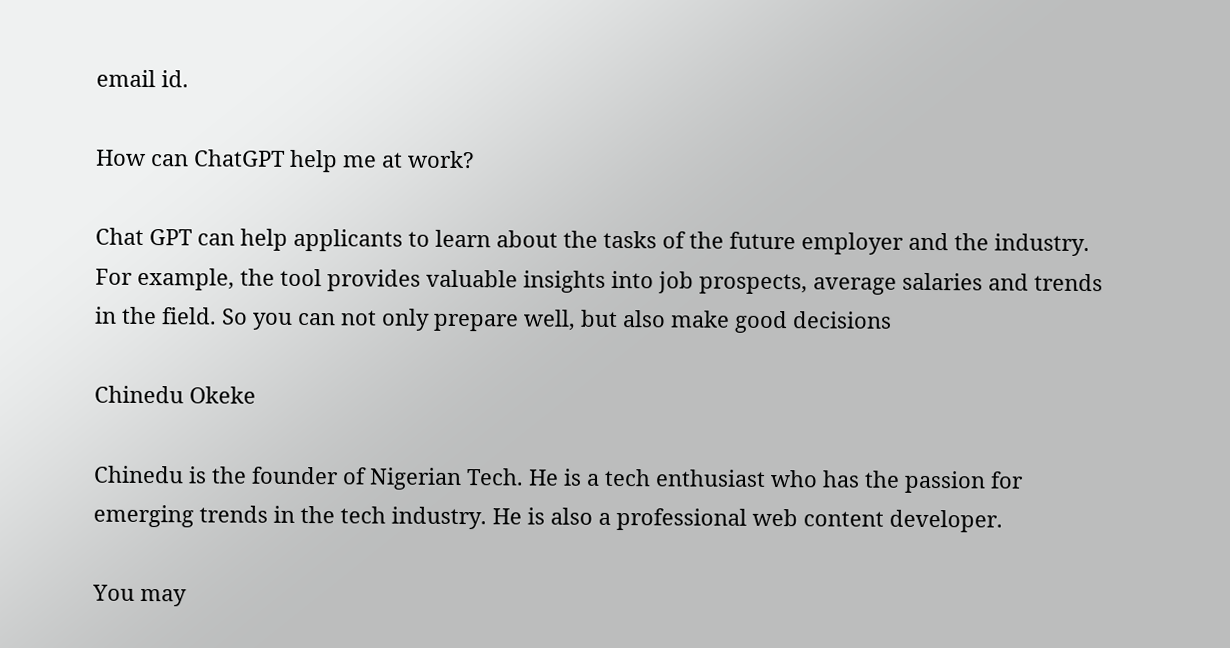email id.

How can ChatGPT help me at work?

Chat GPT can help applicants to learn about the tasks of the future employer and the industry. For example, the tool provides valuable insights into job prospects, average salaries and trends in the field. So you can not only prepare well, but also make good decisions

Chinedu Okeke

Chinedu is the founder of Nigerian Tech. He is a tech enthusiast who has the passion for emerging trends in the tech industry. He is also a professional web content developer.

You may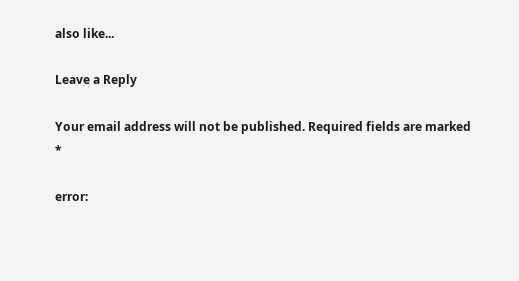also like...

Leave a Reply

Your email address will not be published. Required fields are marked *

error: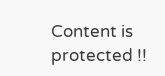Content is protected !!